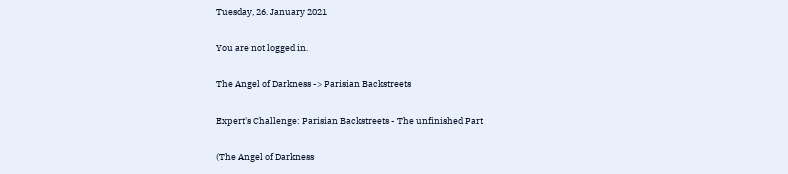Tuesday, 26. January 2021

You are not logged in.

The Angel of Darkness -> Parisian Backstreets

Expert's Challenge: Parisian Backstreets - The unfinished Part

(The Angel of Darkness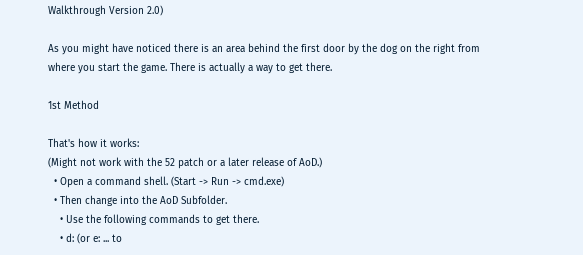Walkthrough Version 2.0)

As you might have noticed there is an area behind the first door by the dog on the right from where you start the game. There is actually a way to get there.

1st Method

That's how it works:
(Might not work with the 52 patch or a later release of AoD.)
  • Open a command shell. (Start -> Run -> cmd.exe)
  • Then change into the AoD Subfolder.
    • Use the following commands to get there.
    • d: (or e: ... to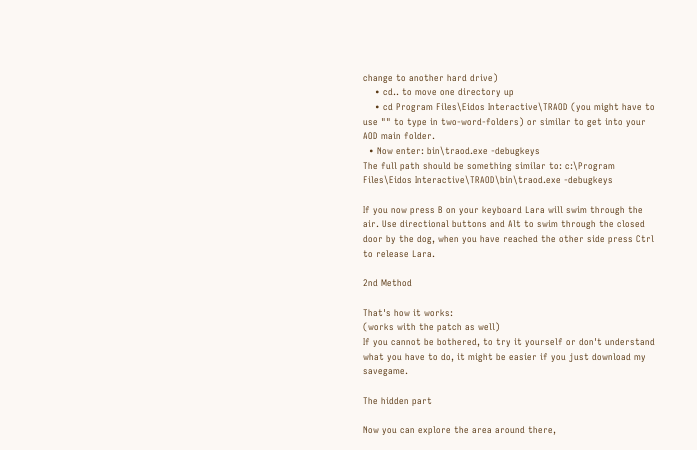change to another hard drive)
    • cd.. to move one directory up
    • cd Program Files\Eidos Interactive\TRAOD (you might have to use "" to type in two-word-folders) or similar to get into your AOD main folder.
  • Now enter: bin\traod.exe -debugkeys
The full path should be something similar to: c:\Program Files\Eidos Interactive\TRAOD\bin\traod.exe -debugkeys

If you now press B on your keyboard Lara will swim through the air. Use directional buttons and Alt to swim through the closed door by the dog, when you have reached the other side press Ctrl to release Lara.

2nd Method

That's how it works:
(works with the patch as well)
If you cannot be bothered, to try it yourself or don't understand what you have to do, it might be easier if you just download my savegame.

The hidden part

Now you can explore the area around there,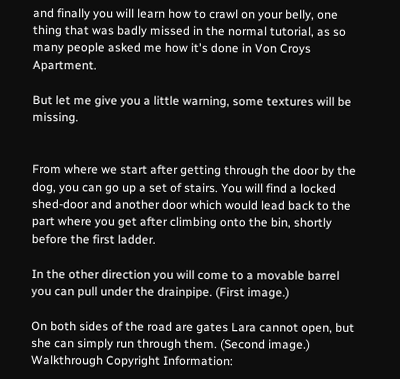and finally you will learn how to crawl on your belly, one thing that was badly missed in the normal tutorial, as so many people asked me how it's done in Von Croys Apartment.

But let me give you a little warning, some textures will be missing.


From where we start after getting through the door by the dog, you can go up a set of stairs. You will find a locked shed-door and another door which would lead back to the part where you get after climbing onto the bin, shortly before the first ladder.

In the other direction you will come to a movable barrel you can pull under the drainpipe. (First image.)

On both sides of the road are gates Lara cannot open, but she can simply run through them. (Second image.)
Walkthrough Copyright Information: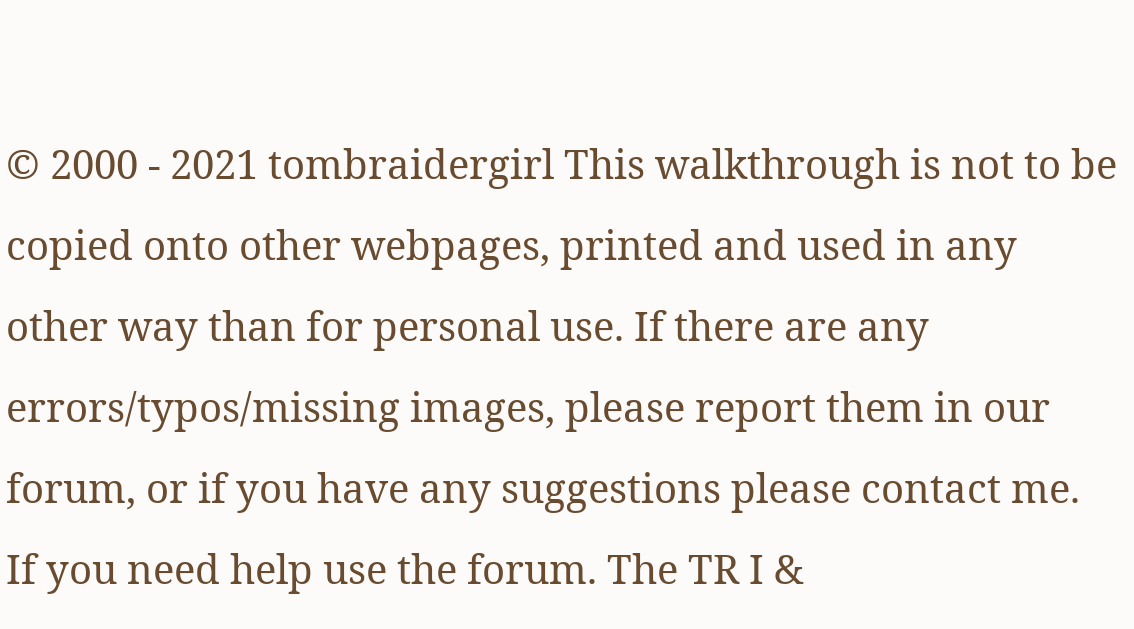© 2000 - 2021 tombraidergirl This walkthrough is not to be copied onto other webpages, printed and used in any other way than for personal use. If there are any errors/typos/missing images, please report them in our forum, or if you have any suggestions please contact me. If you need help use the forum. The TR I &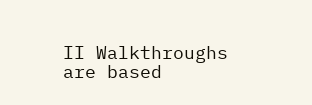II Walkthroughs are based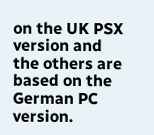on the UK PSX version and the others are based on the German PC version.